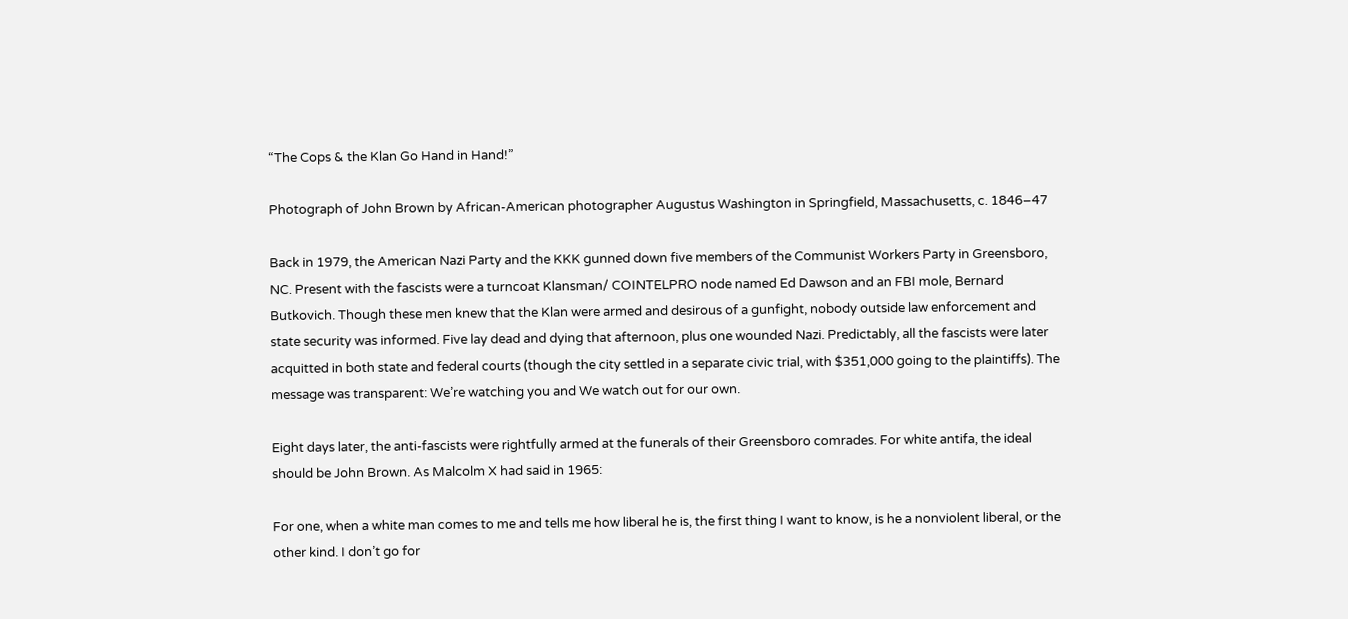“The Cops & the Klan Go Hand in Hand!”

Photograph of John Brown by African-American photographer Augustus Washington in Springfield, Massachusetts, c. 1846–47

Back in 1979, the American Nazi Party and the KKK gunned down five members of the Communist Workers Party in Greensboro, NC. Present with the fascists were a turncoat Klansman/ COINTELPRO node named Ed Dawson and an FBI mole, Bernard Butkovich. Though these men knew that the Klan were armed and desirous of a gunfight, nobody outside law enforcement and state security was informed. Five lay dead and dying that afternoon, plus one wounded Nazi. Predictably, all the fascists were later acquitted in both state and federal courts (though the city settled in a separate civic trial, with $351,000 going to the plaintiffs). The message was transparent: We’re watching you and We watch out for our own.

Eight days later, the anti-fascists were rightfully armed at the funerals of their Greensboro comrades. For white antifa, the ideal should be John Brown. As Malcolm X had said in 1965:

For one, when a white man comes to me and tells me how liberal he is, the first thing I want to know, is he a nonviolent liberal, or the other kind. I don’t go for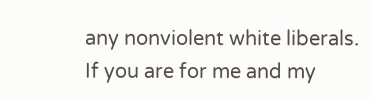any nonviolent white liberals. If you are for me and my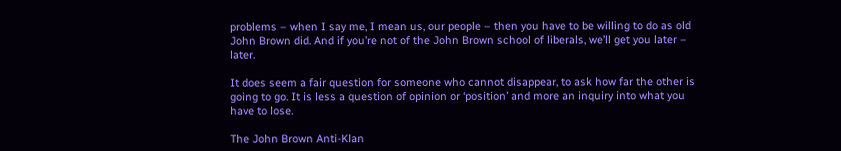problems – when I say me, I mean us, our people – then you have to be willing to do as old John Brown did. And if you’re not of the John Brown school of liberals, we’ll get you later – later.

It does seem a fair question for someone who cannot disappear, to ask how far the other is going to go. It is less a question of opinion or ‘position’ and more an inquiry into what you have to lose.

The John Brown Anti-Klan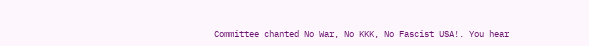Committee chanted No War, No KKK, No Fascist USA!. You hear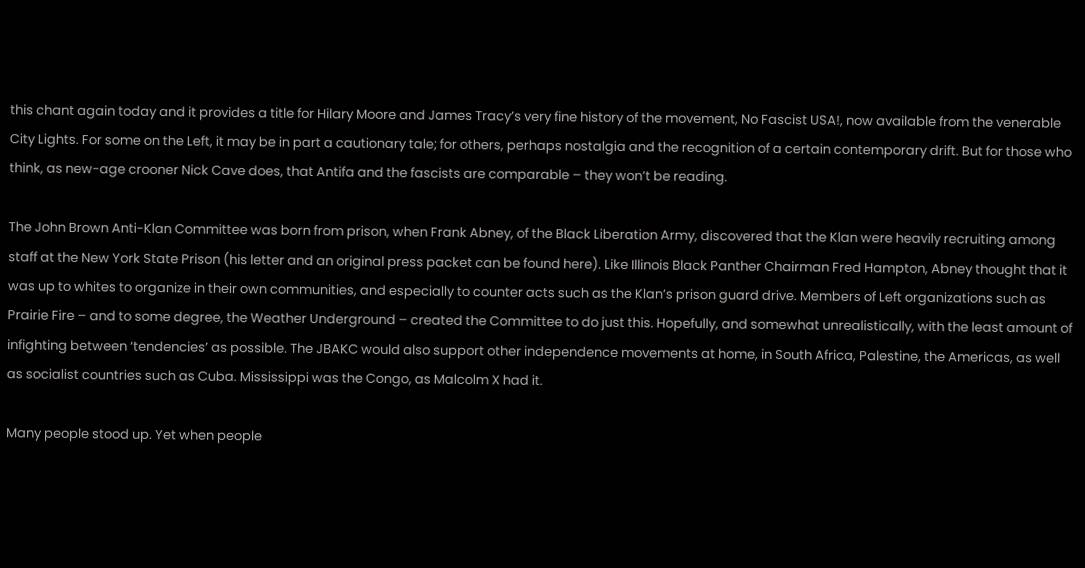this chant again today and it provides a title for Hilary Moore and James Tracy’s very fine history of the movement, No Fascist USA!, now available from the venerable City Lights. For some on the Left, it may be in part a cautionary tale; for others, perhaps nostalgia and the recognition of a certain contemporary drift. But for those who think, as new-age crooner Nick Cave does, that Antifa and the fascists are comparable – they won’t be reading.

The John Brown Anti-Klan Committee was born from prison, when Frank Abney, of the Black Liberation Army, discovered that the Klan were heavily recruiting among staff at the New York State Prison (his letter and an original press packet can be found here). Like Illinois Black Panther Chairman Fred Hampton, Abney thought that it was up to whites to organize in their own communities, and especially to counter acts such as the Klan’s prison guard drive. Members of Left organizations such as Prairie Fire – and to some degree, the Weather Underground – created the Committee to do just this. Hopefully, and somewhat unrealistically, with the least amount of infighting between ‘tendencies’ as possible. The JBAKC would also support other independence movements at home, in South Africa, Palestine, the Americas, as well as socialist countries such as Cuba. Mississippi was the Congo, as Malcolm X had it.

Many people stood up. Yet when people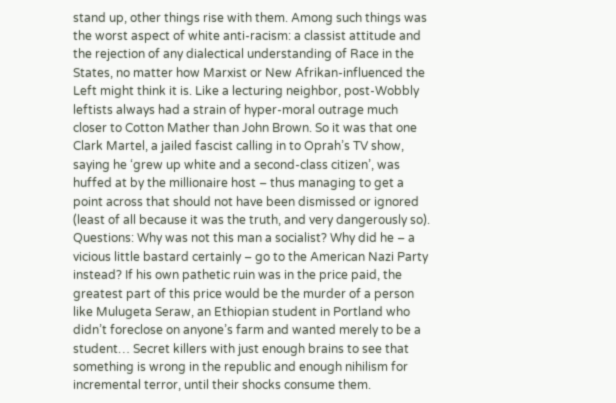stand up, other things rise with them. Among such things was the worst aspect of white anti-racism: a classist attitude and the rejection of any dialectical understanding of Race in the States, no matter how Marxist or New Afrikan-influenced the Left might think it is. Like a lecturing neighbor, post-Wobbly leftists always had a strain of hyper-moral outrage much closer to Cotton Mather than John Brown. So it was that one Clark Martel, a jailed fascist calling in to Oprah’s TV show, saying he ‘grew up white and a second-class citizen’, was huffed at by the millionaire host – thus managing to get a point across that should not have been dismissed or ignored (least of all because it was the truth, and very dangerously so). Questions: Why was not this man a socialist? Why did he – a vicious little bastard certainly – go to the American Nazi Party instead? If his own pathetic ruin was in the price paid, the greatest part of this price would be the murder of a person like Mulugeta Seraw, an Ethiopian student in Portland who didn’t foreclose on anyone’s farm and wanted merely to be a student… Secret killers with just enough brains to see that something is wrong in the republic and enough nihilism for incremental terror, until their shocks consume them.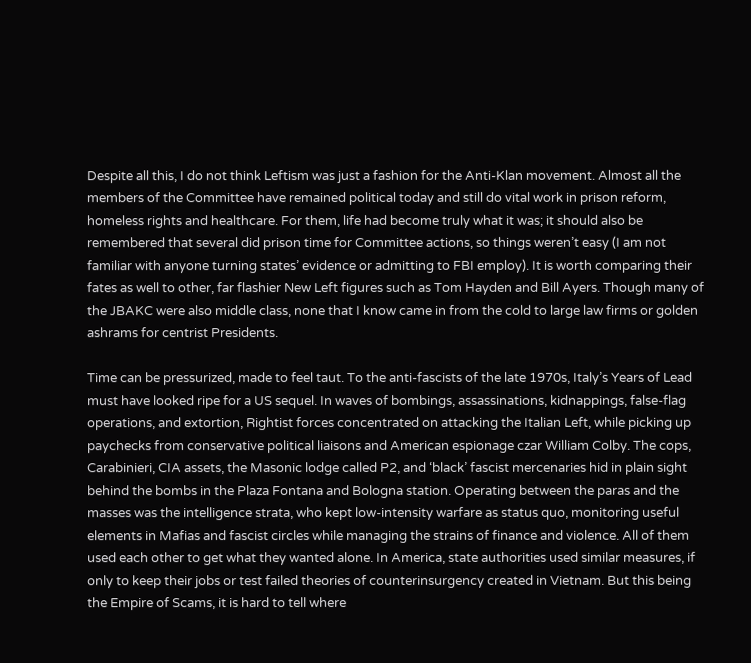Despite all this, I do not think Leftism was just a fashion for the Anti-Klan movement. Almost all the members of the Committee have remained political today and still do vital work in prison reform, homeless rights and healthcare. For them, life had become truly what it was; it should also be remembered that several did prison time for Committee actions, so things weren’t easy (I am not familiar with anyone turning states’ evidence or admitting to FBI employ). It is worth comparing their fates as well to other, far flashier New Left figures such as Tom Hayden and Bill Ayers. Though many of the JBAKC were also middle class, none that I know came in from the cold to large law firms or golden ashrams for centrist Presidents.

Time can be pressurized, made to feel taut. To the anti-fascists of the late 1970s, Italy’s Years of Lead must have looked ripe for a US sequel. In waves of bombings, assassinations, kidnappings, false-flag operations, and extortion, Rightist forces concentrated on attacking the Italian Left, while picking up paychecks from conservative political liaisons and American espionage czar William Colby. The cops, Carabinieri, CIA assets, the Masonic lodge called P2, and ‘black’ fascist mercenaries hid in plain sight behind the bombs in the Plaza Fontana and Bologna station. Operating between the paras and the masses was the intelligence strata, who kept low-intensity warfare as status quo, monitoring useful elements in Mafias and fascist circles while managing the strains of finance and violence. All of them used each other to get what they wanted alone. In America, state authorities used similar measures, if only to keep their jobs or test failed theories of counterinsurgency created in Vietnam. But this being the Empire of Scams, it is hard to tell where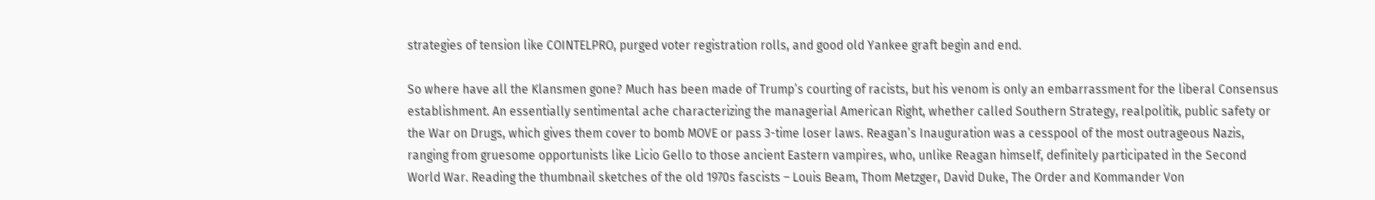strategies of tension like COINTELPRO, purged voter registration rolls, and good old Yankee graft begin and end.

So where have all the Klansmen gone? Much has been made of Trump’s courting of racists, but his venom is only an embarrassment for the liberal Consensus establishment. An essentially sentimental ache characterizing the managerial American Right, whether called Southern Strategy, realpolitik, public safety or the War on Drugs, which gives them cover to bomb MOVE or pass 3-time loser laws. Reagan’s Inauguration was a cesspool of the most outrageous Nazis, ranging from gruesome opportunists like Licio Gello to those ancient Eastern vampires, who, unlike Reagan himself, definitely participated in the Second World War. Reading the thumbnail sketches of the old 1970s fascists – Louis Beam, Thom Metzger, David Duke, The Order and Kommander Von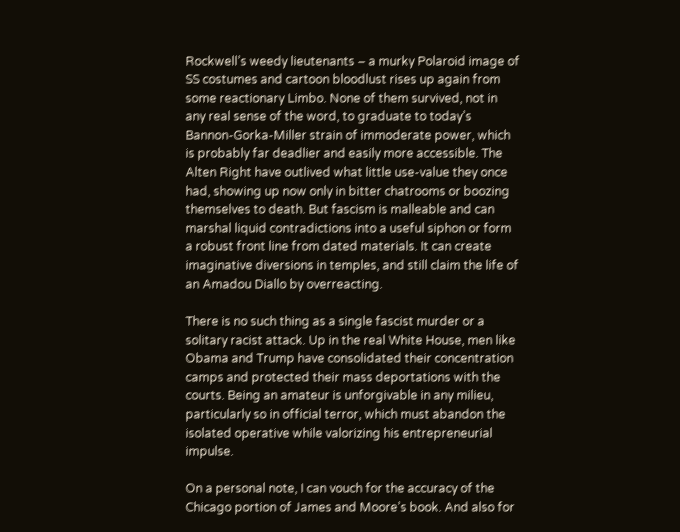Rockwell’s weedy lieutenants – a murky Polaroid image of SS costumes and cartoon bloodlust rises up again from some reactionary Limbo. None of them survived, not in any real sense of the word, to graduate to today’s Bannon-Gorka-Miller strain of immoderate power, which is probably far deadlier and easily more accessible. The Alten Right have outlived what little use-value they once had, showing up now only in bitter chatrooms or boozing themselves to death. But fascism is malleable and can marshal liquid contradictions into a useful siphon or form a robust front line from dated materials. It can create imaginative diversions in temples, and still claim the life of an Amadou Diallo by overreacting.

There is no such thing as a single fascist murder or a solitary racist attack. Up in the real White House, men like Obama and Trump have consolidated their concentration camps and protected their mass deportations with the courts. Being an amateur is unforgivable in any milieu, particularly so in official terror, which must abandon the isolated operative while valorizing his entrepreneurial impulse.

On a personal note, I can vouch for the accuracy of the Chicago portion of James and Moore’s book. And also for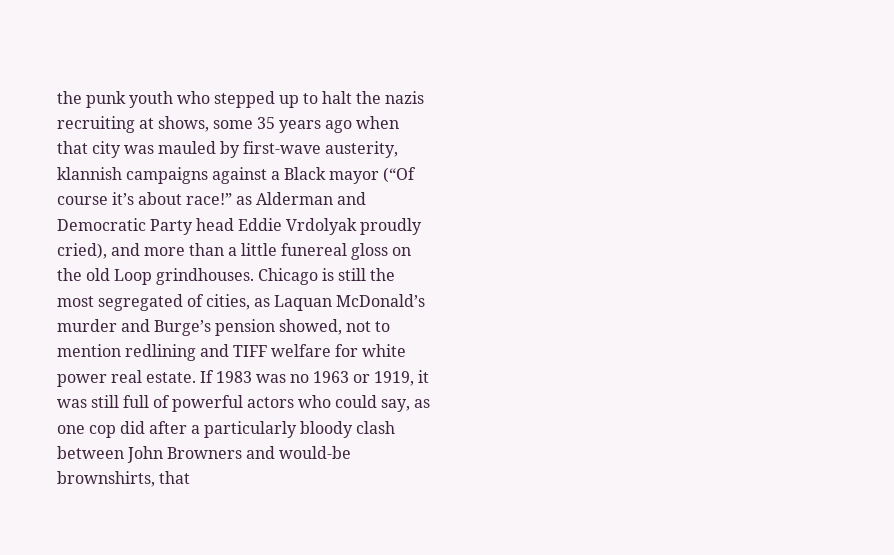the punk youth who stepped up to halt the nazis recruiting at shows, some 35 years ago when that city was mauled by first-wave austerity, klannish campaigns against a Black mayor (“Of course it’s about race!” as Alderman and Democratic Party head Eddie Vrdolyak proudly cried), and more than a little funereal gloss on the old Loop grindhouses. Chicago is still the most segregated of cities, as Laquan McDonald’s murder and Burge’s pension showed, not to mention redlining and TIFF welfare for white power real estate. If 1983 was no 1963 or 1919, it was still full of powerful actors who could say, as one cop did after a particularly bloody clash between John Browners and would-be brownshirts, that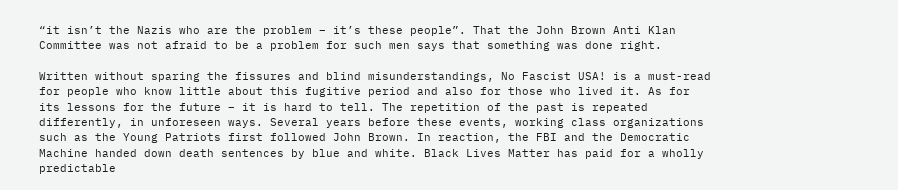“it isn’t the Nazis who are the problem – it’s these people”. That the John Brown Anti Klan Committee was not afraid to be a problem for such men says that something was done right.

Written without sparing the fissures and blind misunderstandings, No Fascist USA! is a must-read for people who know little about this fugitive period and also for those who lived it. As for its lessons for the future – it is hard to tell. The repetition of the past is repeated differently, in unforeseen ways. Several years before these events, working class organizations such as the Young Patriots first followed John Brown. In reaction, the FBI and the Democratic Machine handed down death sentences by blue and white. Black Lives Matter has paid for a wholly predictable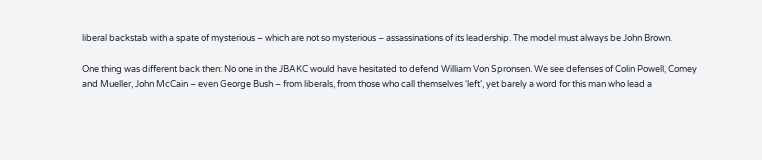liberal backstab with a spate of mysterious – which are not so mysterious – assassinations of its leadership. The model must always be John Brown.

One thing was different back then: No one in the JBAKC would have hesitated to defend William Von Spronsen. We see defenses of Colin Powell, Comey and Mueller, John McCain – even George Bush – from liberals, from those who call themselves ‘left’, yet barely a word for this man who lead a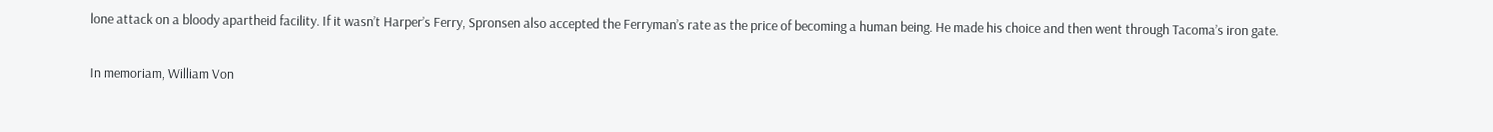lone attack on a bloody apartheid facility. If it wasn’t Harper’s Ferry, Spronsen also accepted the Ferryman’s rate as the price of becoming a human being. He made his choice and then went through Tacoma’s iron gate.

In memoriam, William Von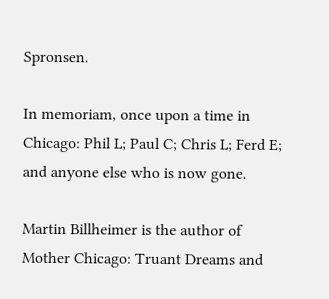Spronsen.

In memoriam, once upon a time in Chicago: Phil L; Paul C; Chris L; Ferd E; and anyone else who is now gone.

Martin Billheimer is the author of Mother Chicago: Truant Dreams and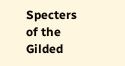Specters of the Gilded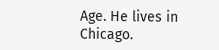Age. He lives in Chicago.